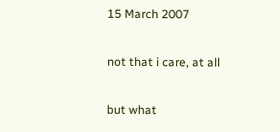15 March 2007

not that i care, at all

but what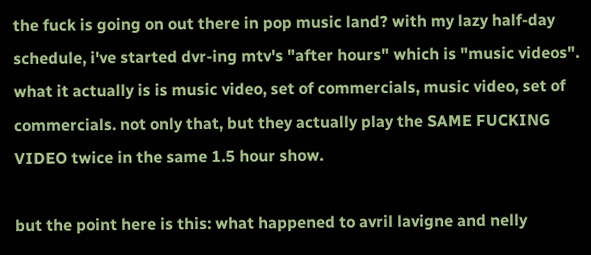the fuck is going on out there in pop music land? with my lazy half-day schedule, i've started dvr-ing mtv's "after hours" which is "music videos". what it actually is is music video, set of commercials, music video, set of commercials. not only that, but they actually play the SAME FUCKING VIDEO twice in the same 1.5 hour show.

but the point here is this: what happened to avril lavigne and nelly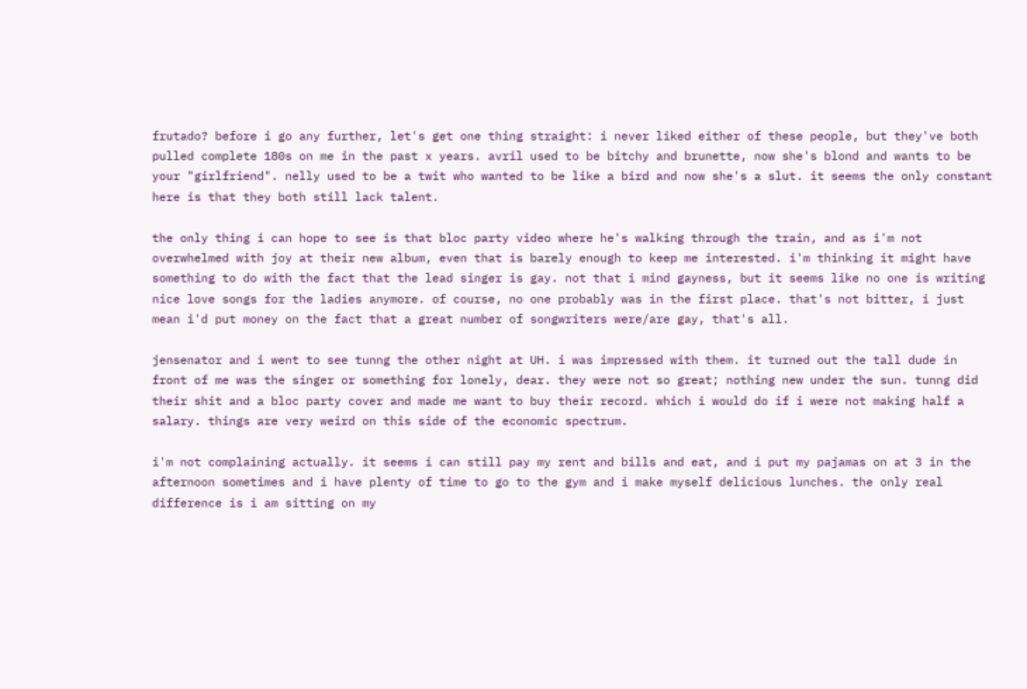frutado? before i go any further, let's get one thing straight: i never liked either of these people, but they've both pulled complete 180s on me in the past x years. avril used to be bitchy and brunette, now she's blond and wants to be your "girlfriend". nelly used to be a twit who wanted to be like a bird and now she's a slut. it seems the only constant here is that they both still lack talent.

the only thing i can hope to see is that bloc party video where he's walking through the train, and as i'm not overwhelmed with joy at their new album, even that is barely enough to keep me interested. i'm thinking it might have something to do with the fact that the lead singer is gay. not that i mind gayness, but it seems like no one is writing nice love songs for the ladies anymore. of course, no one probably was in the first place. that's not bitter, i just mean i'd put money on the fact that a great number of songwriters were/are gay, that's all.

jensenator and i went to see tunng the other night at UH. i was impressed with them. it turned out the tall dude in front of me was the singer or something for lonely, dear. they were not so great; nothing new under the sun. tunng did their shit and a bloc party cover and made me want to buy their record. which i would do if i were not making half a salary. things are very weird on this side of the economic spectrum.

i'm not complaining actually. it seems i can still pay my rent and bills and eat, and i put my pajamas on at 3 in the afternoon sometimes and i have plenty of time to go to the gym and i make myself delicious lunches. the only real difference is i am sitting on my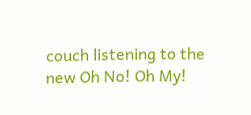couch listening to the new Oh No! Oh My!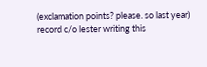(exclamation points? please. so last year) record c/o lester writing this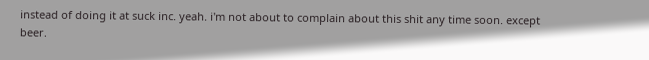instead of doing it at suck inc. yeah. i'm not about to complain about this shit any time soon. except beer.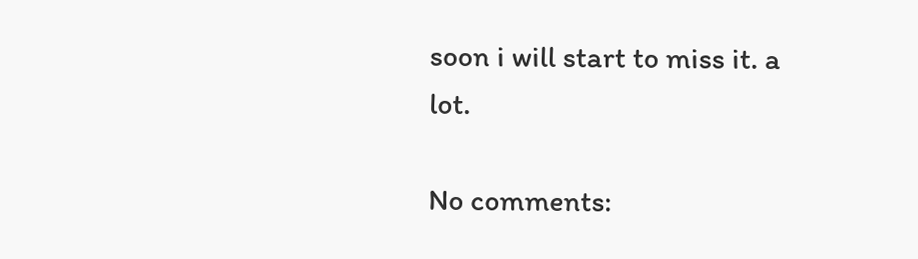soon i will start to miss it. a lot.

No comments: